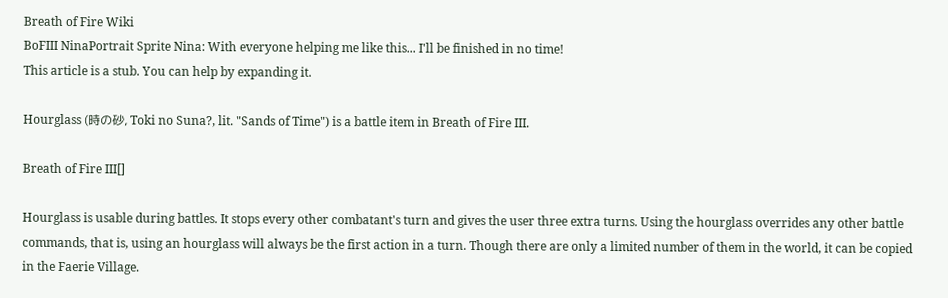Breath of Fire Wiki
BoFIII NinaPortrait Sprite Nina: With everyone helping me like this... I'll be finished in no time!
This article is a stub. You can help by expanding it.

Hourglass (時の砂, Toki no Suna?, lit. "Sands of Time") is a battle item in Breath of Fire III.

Breath of Fire III[]

Hourglass is usable during battles. It stops every other combatant's turn and gives the user three extra turns. Using the hourglass overrides any other battle commands, that is, using an hourglass will always be the first action in a turn. Though there are only a limited number of them in the world, it can be copied in the Faerie Village.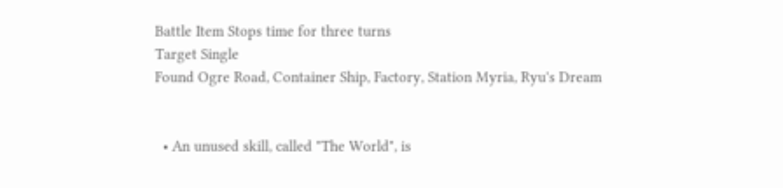Battle Item Stops time for three turns
Target Single
Found Ogre Road, Container Ship, Factory, Station Myria, Ryu's Dream


  • An unused skill, called "The World", is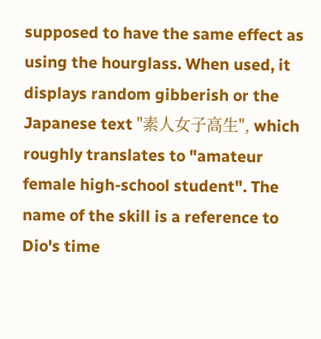supposed to have the same effect as using the hourglass. When used, it displays random gibberish or the Japanese text "素人女子高生", which roughly translates to "amateur female high-school student". The name of the skill is a reference to Dio's time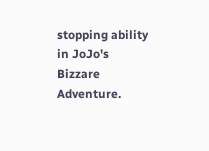stopping ability in JoJo's Bizzare Adventure.